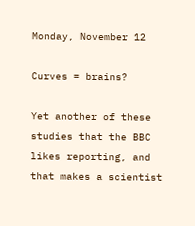Monday, November 12

Curves = brains?

Yet another of these studies that the BBC likes reporting, and that makes a scientist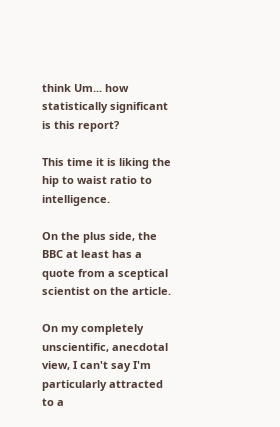think Um... how statistically significant is this report?

This time it is liking the hip to waist ratio to intelligence.

On the plus side, the BBC at least has a quote from a sceptical scientist on the article.

On my completely unscientific, anecdotal view, I can't say I'm particularly attracted to a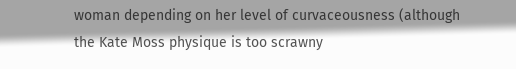woman depending on her level of curvaceousness (although the Kate Moss physique is too scrawny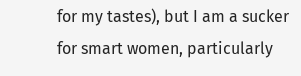for my tastes), but I am a sucker for smart women, particularly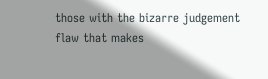those with the bizarre judgement flaw that makes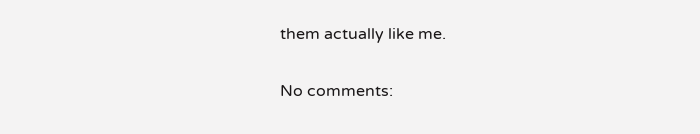them actually like me.

No comments: